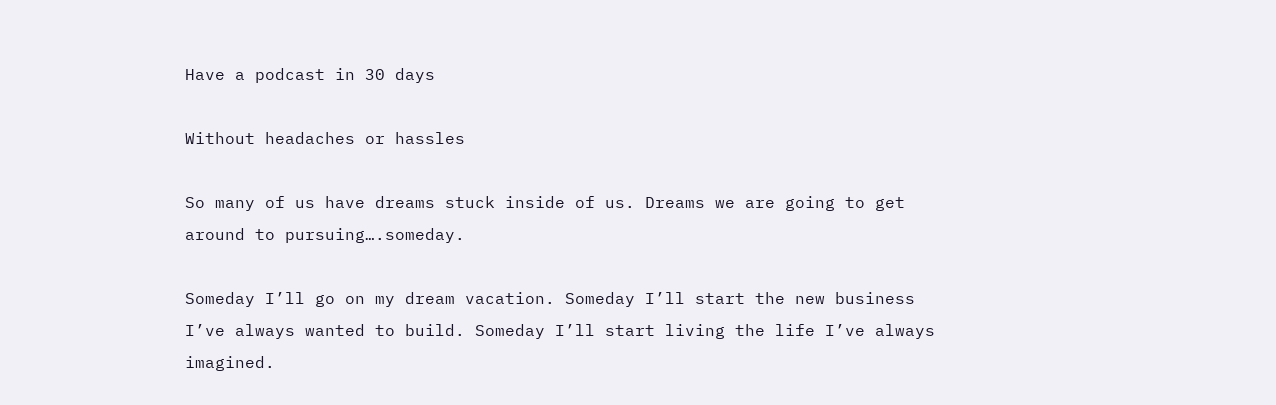Have a podcast in 30 days

Without headaches or hassles

So many of us have dreams stuck inside of us. Dreams we are going to get around to pursuing….someday.

Someday I’ll go on my dream vacation. Someday I’ll start the new business I’ve always wanted to build. Someday I’ll start living the life I’ve always imagined.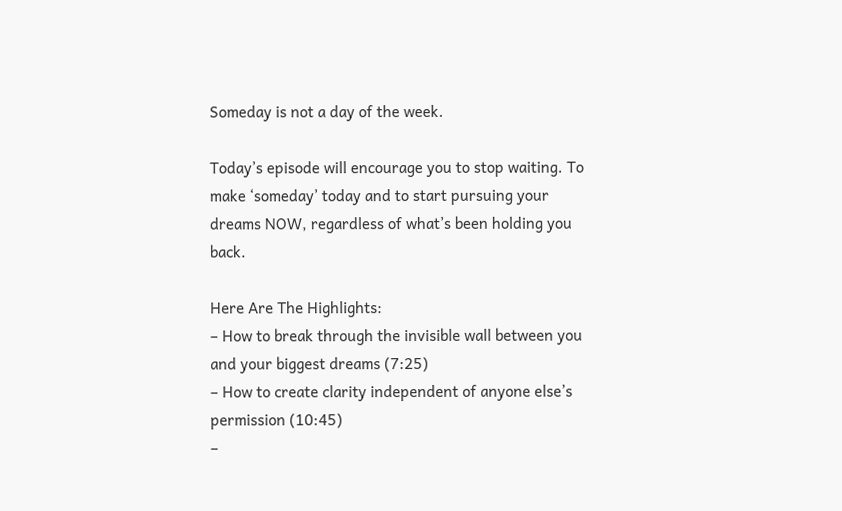Someday is not a day of the week.

Today’s episode will encourage you to stop waiting. To make ‘someday’ today and to start pursuing your dreams NOW, regardless of what’s been holding you back.

Here Are The Highlights:
– How to break through the invisible wall between you and your biggest dreams (7:25)
– How to create clarity independent of anyone else’s permission (10:45)
–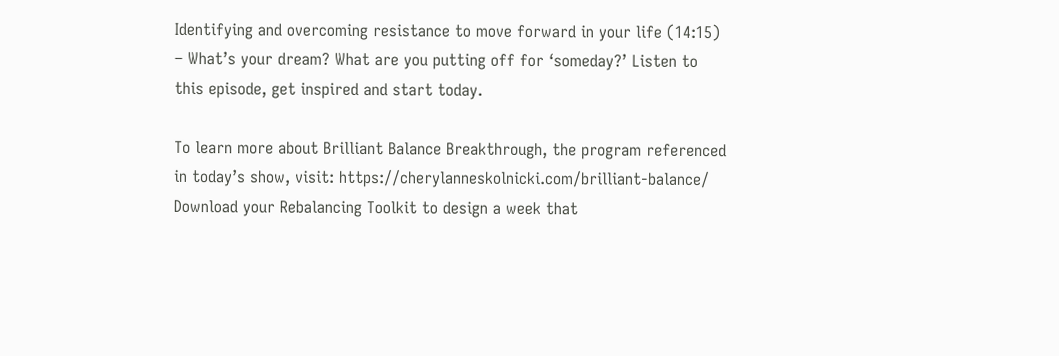Identifying and overcoming resistance to move forward in your life (14:15)
– What’s your dream? What are you putting off for ‘someday?’ Listen to this episode, get inspired and start today.

To learn more about Brilliant Balance Breakthrough, the program referenced in today’s show, visit: https://cherylanneskolnicki.com/brilliant-balance/
Download your Rebalancing Toolkit to design a week that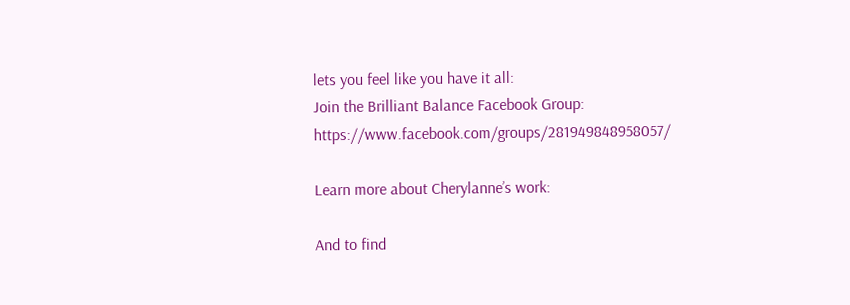lets you feel like you have it all:
Join the Brilliant Balance Facebook Group: https://www.facebook.com/groups/281949848958057/

Learn more about Cherylanne’s work:

And to find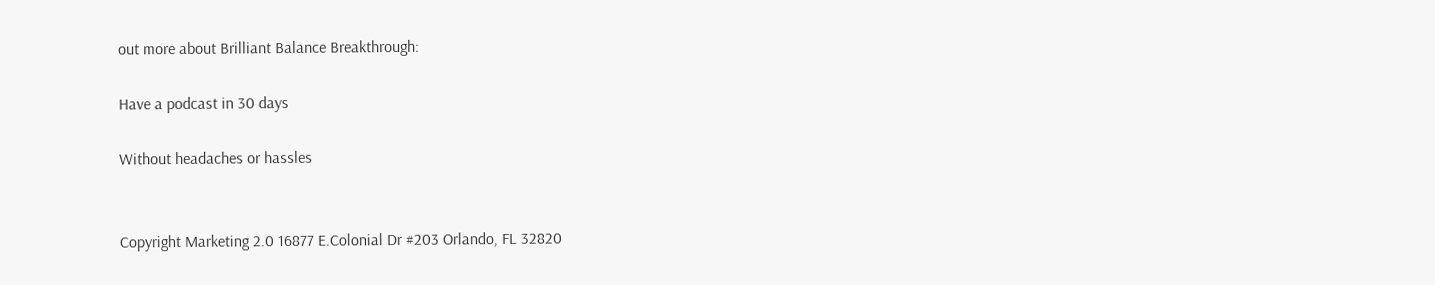out more about Brilliant Balance Breakthrough:

Have a podcast in 30 days

Without headaches or hassles


Copyright Marketing 2.0 16877 E.Colonial Dr #203 Orlando, FL 32820